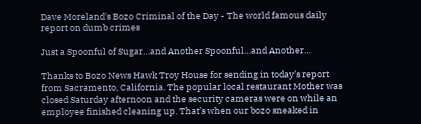Dave Moreland's Bozo Criminal of the Day - The world famous daily report on dumb crimes

Just a Spoonful of Sugar…and Another Spoonful…and Another…

Thanks to Bozo News Hawk Troy House for sending in today’s report from Sacramento, California. The popular local restaurant Mother was closed Saturday afternoon and the security cameras were on while an employee finished cleaning up. That’s when our bozo sneaked in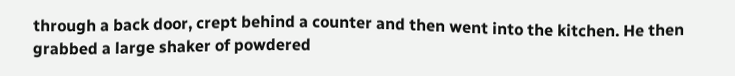through a back door, crept behind a counter and then went into the kitchen. He then grabbed a large shaker of powdered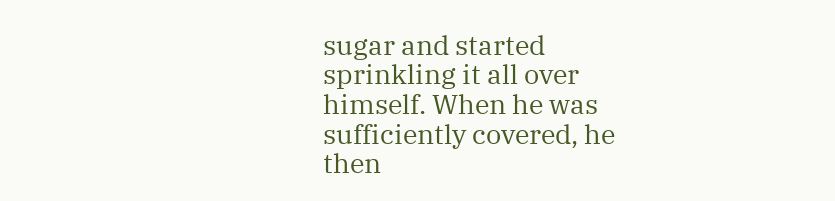sugar and started sprinkling it all over himself. When he was sufficiently covered, he then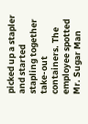picked up a stapler and started stapling together take-out containers. The employee spotted Mr. Sugar Man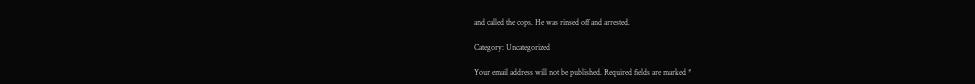and called the cops. He was rinsed off and arrested.

Category: Uncategorized

Your email address will not be published. Required fields are marked *